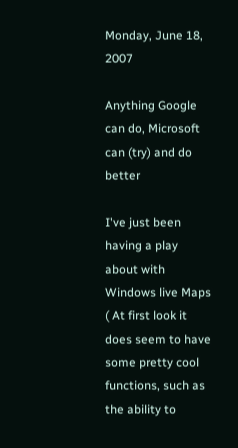Monday, June 18, 2007

Anything Google can do, Microsoft can (try) and do better

I've just been having a play about with Windows live Maps ( At first look it does seem to have some pretty cool functions, such as the ability to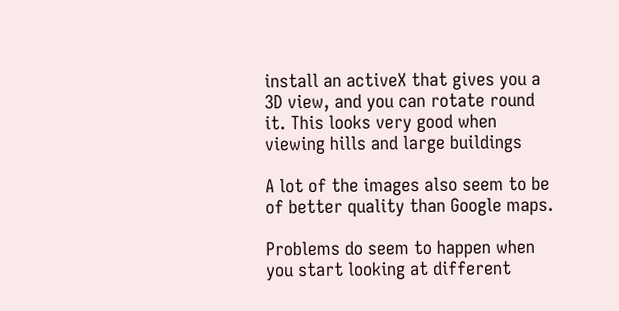install an activeX that gives you a 3D view, and you can rotate round it. This looks very good when viewing hills and large buildings

A lot of the images also seem to be of better quality than Google maps.

Problems do seem to happen when you start looking at different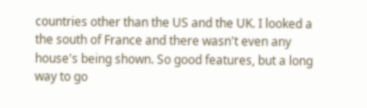countries other than the US and the UK. I looked a the south of France and there wasn't even any house's being shown. So good features, but a long way to go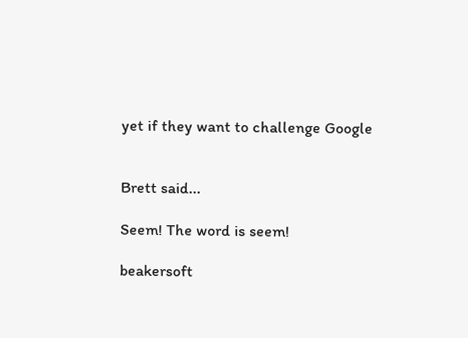yet if they want to challenge Google


Brett said...

Seem! The word is seem!

beakersoft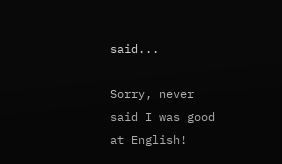said...

Sorry, never said I was good at English!